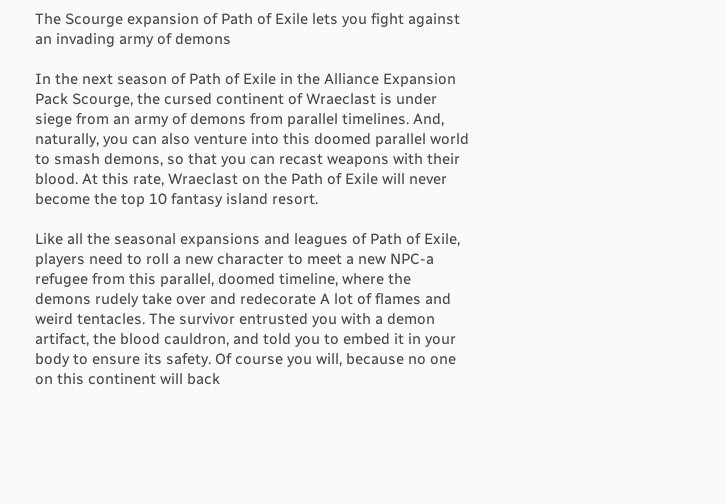The Scourge expansion of Path of Exile lets you fight against an invading army of demons

In the next season of Path of Exile in the Alliance Expansion Pack Scourge, the cursed continent of Wraeclast is under siege from an army of demons from parallel timelines. And, naturally, you can also venture into this doomed parallel world to smash demons, so that you can recast weapons with their blood. At this rate, Wraeclast on the Path of Exile will never become the top 10 fantasy island resort.

Like all the seasonal expansions and leagues of Path of Exile, players need to roll a new character to meet a new NPC-a refugee from this parallel, doomed timeline, where the demons rudely take over and redecorate A lot of flames and weird tentacles. The survivor entrusted you with a demon artifact, the blood cauldron, and told you to embed it in your body to ensure its safety. Of course you will, because no one on this continent will back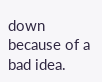down because of a bad idea.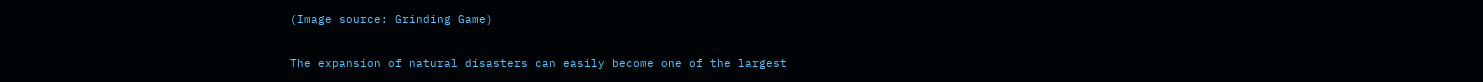(Image source: Grinding Game)

The expansion of natural disasters can easily become one of the largest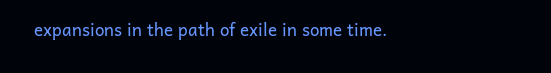expansions in the path of exile in some time.